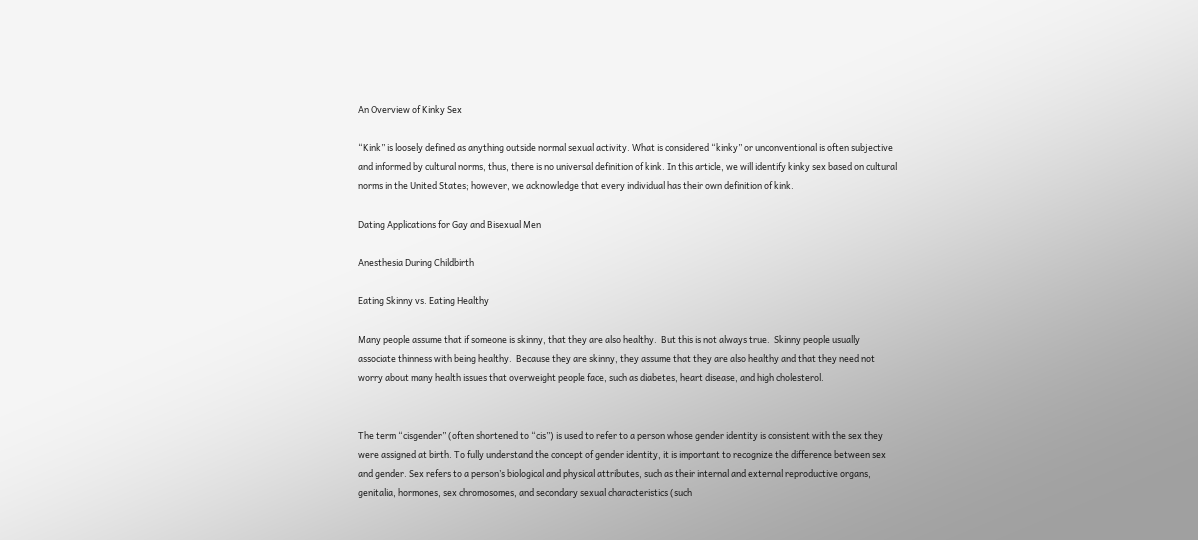An Overview of Kinky Sex

“Kink” is loosely defined as anything outside normal sexual activity. What is considered “kinky” or unconventional is often subjective and informed by cultural norms, thus, there is no universal definition of kink. In this article, we will identify kinky sex based on cultural norms in the United States; however, we acknowledge that every individual has their own definition of kink.

Dating Applications for Gay and Bisexual Men

Anesthesia During Childbirth

Eating Skinny vs. Eating Healthy

Many people assume that if someone is skinny, that they are also healthy.  But this is not always true.  Skinny people usually associate thinness with being healthy.  Because they are skinny, they assume that they are also healthy and that they need not worry about many health issues that overweight people face, such as diabetes, heart disease, and high cholesterol.


The term “cisgender” (often shortened to “cis”) is used to refer to a person whose gender identity is consistent with the sex they were assigned at birth. To fully understand the concept of gender identity, it is important to recognize the difference between sex and gender. Sex refers to a person’s biological and physical attributes, such as their internal and external reproductive organs, genitalia, hormones, sex chromosomes, and secondary sexual characteristics (such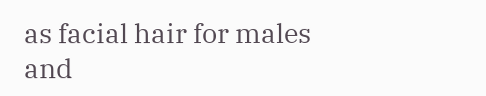as facial hair for males and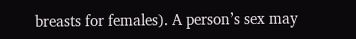breasts for females). A person’s sex may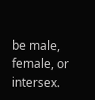be male, female, or intersex.